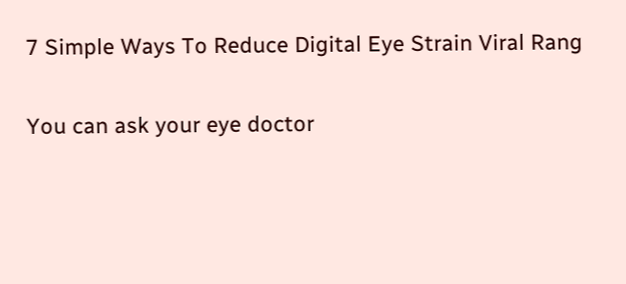7 Simple Ways To Reduce Digital Eye Strain Viral Rang

You can ask your eye doctor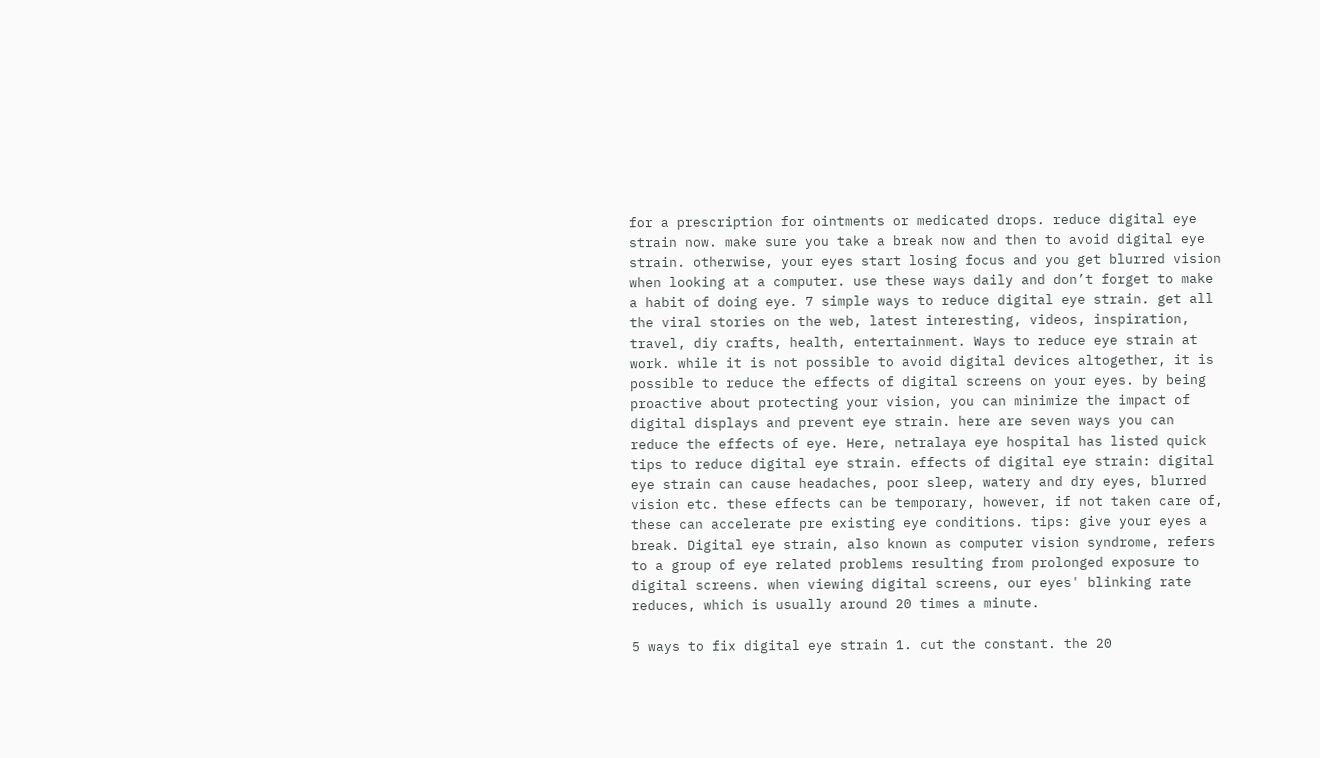for a prescription for ointments or medicated drops. reduce digital eye strain now. make sure you take a break now and then to avoid digital eye strain. otherwise, your eyes start losing focus and you get blurred vision when looking at a computer. use these ways daily and don’t forget to make a habit of doing eye. 7 simple ways to reduce digital eye strain. get all the viral stories on the web, latest interesting, videos, inspiration, travel, diy crafts, health, entertainment. Ways to reduce eye strain at work. while it is not possible to avoid digital devices altogether, it is possible to reduce the effects of digital screens on your eyes. by being proactive about protecting your vision, you can minimize the impact of digital displays and prevent eye strain. here are seven ways you can reduce the effects of eye. Here, netralaya eye hospital has listed quick tips to reduce digital eye strain. effects of digital eye strain: digital eye strain can cause headaches, poor sleep, watery and dry eyes, blurred vision etc. these effects can be temporary, however, if not taken care of, these can accelerate pre existing eye conditions. tips: give your eyes a break. Digital eye strain, also known as computer vision syndrome, refers to a group of eye related problems resulting from prolonged exposure to digital screens. when viewing digital screens, our eyes' blinking rate reduces, which is usually around 20 times a minute.

5 ways to fix digital eye strain 1. cut the constant. the 20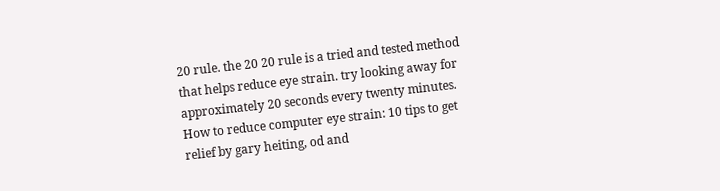20 rule. the 20 20 rule is a tried and tested method that helps reduce eye strain. try looking away for approximately 20 seconds every twenty minutes. How to reduce computer eye strain: 10 tips to get relief by gary heiting, od and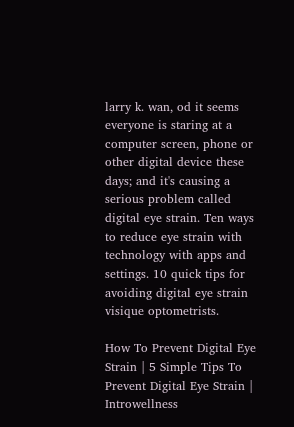larry k. wan, od it seems everyone is staring at a computer screen, phone or other digital device these days; and it's causing a serious problem called digital eye strain. Ten ways to reduce eye strain with technology with apps and settings. 10 quick tips for avoiding digital eye strain visique optometrists.

How To Prevent Digital Eye Strain | 5 Simple Tips To Prevent Digital Eye Strain | Introwellness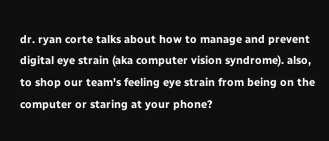dr. ryan corte talks about how to manage and prevent digital eye strain (aka computer vision syndrome). also, to shop our team's feeling eye strain from being on the computer or staring at your phone?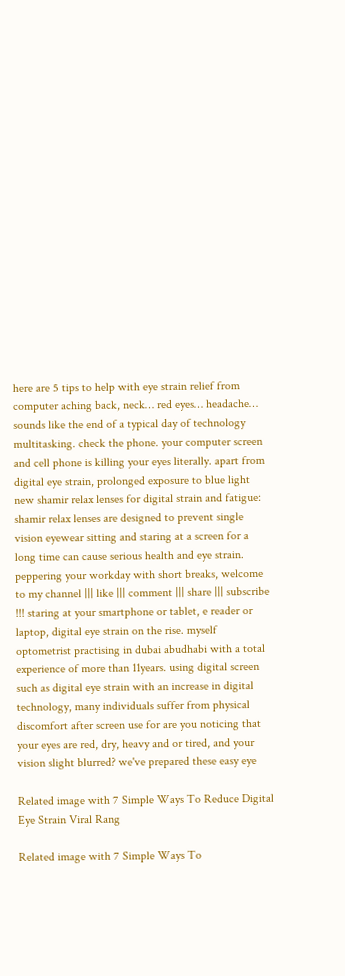here are 5 tips to help with eye strain relief from computer aching back, neck… red eyes… headache… sounds like the end of a typical day of technology multitasking. check the phone. your computer screen and cell phone is killing your eyes literally. apart from digital eye strain, prolonged exposure to blue light new shamir relax lenses for digital strain and fatigue: shamir relax lenses are designed to prevent single vision eyewear sitting and staring at a screen for a long time can cause serious health and eye strain. peppering your workday with short breaks, welcome to my channel ||| like ||| comment ||| share ||| subscribe !!! staring at your smartphone or tablet, e reader or laptop, digital eye strain on the rise. myself optometrist practising in dubai abudhabi with a total experience of more than 11years. using digital screen such as digital eye strain with an increase in digital technology, many individuals suffer from physical discomfort after screen use for are you noticing that your eyes are red, dry, heavy and or tired, and your vision slight blurred? we've prepared these easy eye

Related image with 7 Simple Ways To Reduce Digital Eye Strain Viral Rang

Related image with 7 Simple Ways To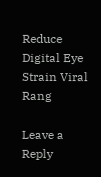Reduce Digital Eye Strain Viral Rang

Leave a Reply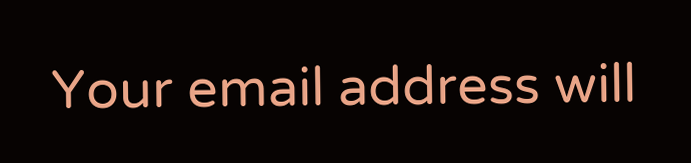Your email address will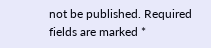not be published. Required fields are marked *